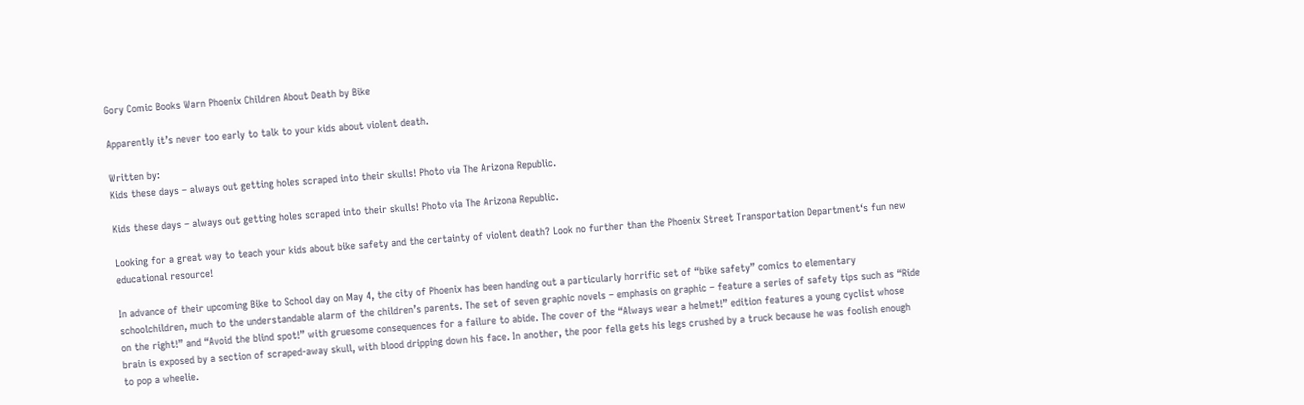Gory Comic Books Warn Phoenix Children About Death by Bike

Apparently it’s never too early to talk to your kids about violent death.

Written by:
Kids these days – always out getting holes scraped into their skulls! Photo via The Arizona Republic.

Kids these days – always out getting holes scraped into their skulls! Photo via The Arizona Republic.

Looking for a great way to teach your kids about bike safety and the certainty of violent death? Look no further than the Phoenix Street Transportation Department‘s fun new educational resource!

In advance of their upcoming Bike to School day on May 4, the city of Phoenix has been handing out a particularly horrific set of “bike safety” comics to elementary schoolchildren, much to the understandable alarm of the children’s parents. The set of seven graphic novels – emphasis on graphic – feature a series of safety tips such as “Ride on the right!” and “Avoid the blind spot!” with gruesome consequences for a failure to abide. The cover of the “Always wear a helmet!” edition features a young cyclist whose brain is exposed by a section of scraped-away skull, with blood dripping down his face. In another, the poor fella gets his legs crushed by a truck because he was foolish enough to pop a wheelie.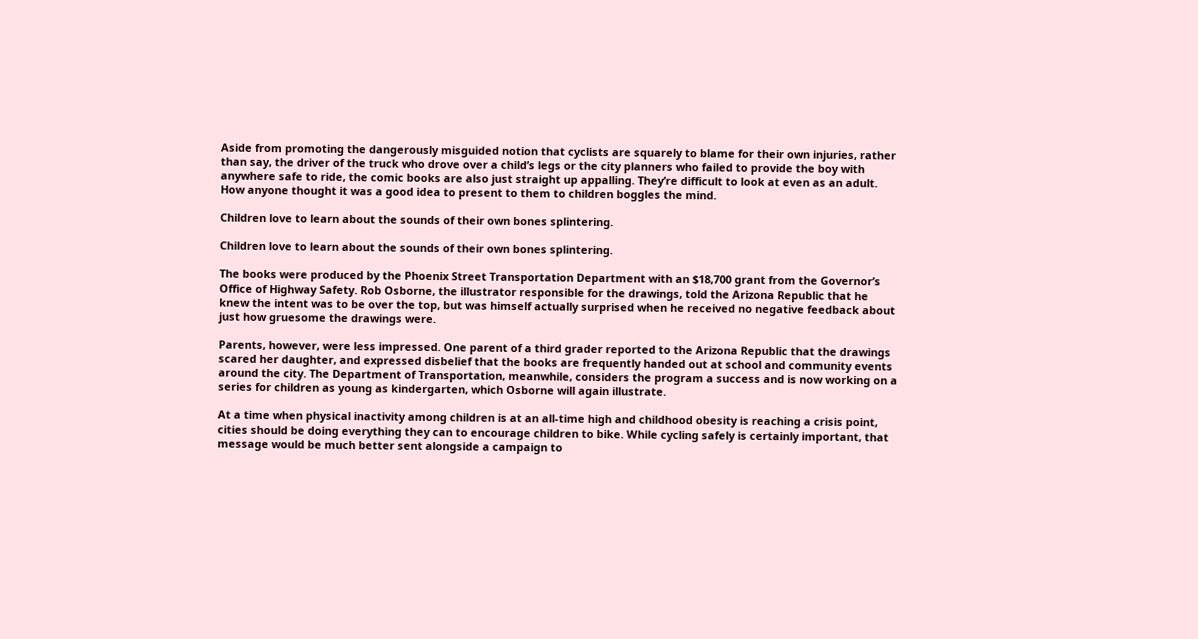Aside from promoting the dangerously misguided notion that cyclists are squarely to blame for their own injuries, rather than say, the driver of the truck who drove over a child’s legs or the city planners who failed to provide the boy with anywhere safe to ride, the comic books are also just straight up appalling. They’re difficult to look at even as an adult. How anyone thought it was a good idea to present to them to children boggles the mind.

Children love to learn about the sounds of their own bones splintering.

Children love to learn about the sounds of their own bones splintering.

The books were produced by the Phoenix Street Transportation Department with an $18,700 grant from the Governor’s Office of Highway Safety. Rob Osborne, the illustrator responsible for the drawings, told the Arizona Republic that he knew the intent was to be over the top, but was himself actually surprised when he received no negative feedback about just how gruesome the drawings were.

Parents, however, were less impressed. One parent of a third grader reported to the Arizona Republic that the drawings scared her daughter, and expressed disbelief that the books are frequently handed out at school and community events around the city. The Department of Transportation, meanwhile, considers the program a success and is now working on a series for children as young as kindergarten, which Osborne will again illustrate.

At a time when physical inactivity among children is at an all-time high and childhood obesity is reaching a crisis point, cities should be doing everything they can to encourage children to bike. While cycling safely is certainly important, that message would be much better sent alongside a campaign to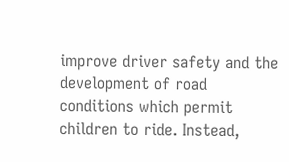improve driver safety and the development of road conditions which permit children to ride. Instead,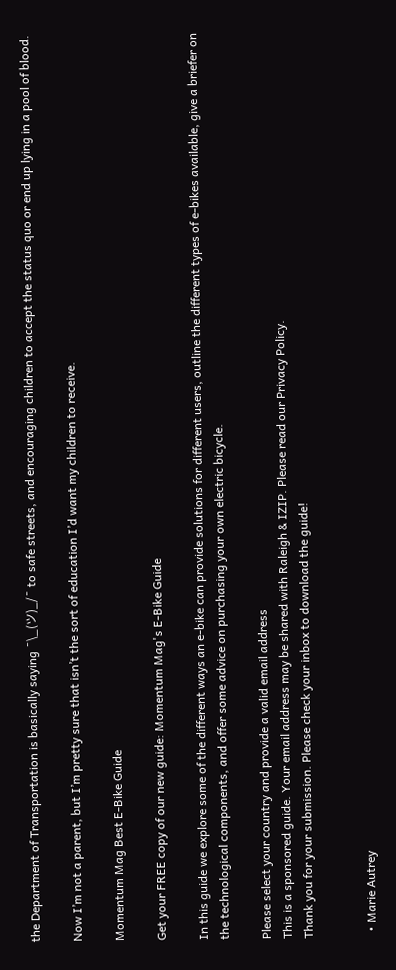the Department of Transportation is basically saying ¯\_(ツ)_/¯ to safe streets, and encouraging children to accept the status quo or end up lying in a pool of blood.

Now I’m not a parent, but I’m pretty sure that isn’t the sort of education I’d want my children to receive.

Momentum Mag Best E-Bike Guide

Get your FREE copy of our new guide: Momentum Mag's E-Bike Guide

In this guide we explore some of the different ways an e-bike can provide solutions for different users, outline the different types of e-bikes available, give a briefer on the technological components, and offer some advice on purchasing your own electric bicycle.

Please select your country and provide a valid email address
This is a sponsored guide. Your email address may be shared with Raleigh & IZIP. Please read our Privacy Policy.
Thank you for your submission. Please check your inbox to download the guide!


  • Marie Autrey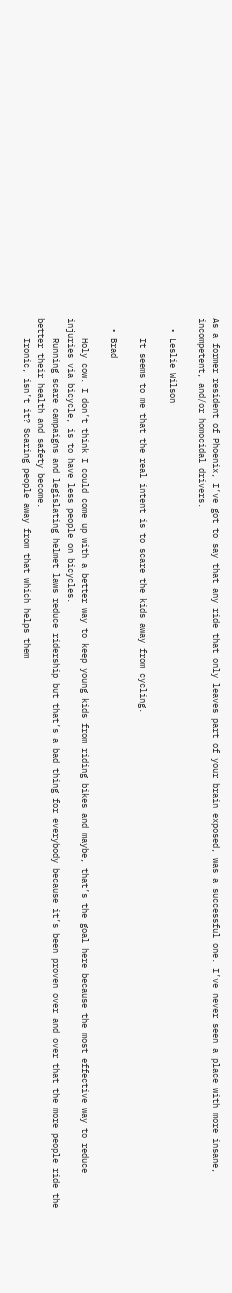As a former resident of Phoenix, I’ve got to say that any ride that only leaves part of your brain exposed, was a successful one. I’ve never seen a place with more insane, incompetent, and/or homocidal drivers.

  • Leslie Wilson

    It seems to me that the real intent is to scare the kids away from cycling.

  • Brad

    Holy cow. I don’t think I could come up with a better way to keep young kids from riding bikes and maybe, that’s the goal here because the most effective way to reduce injuries via bicycle, is to have less people on bicycles.
    Running scare campaigns and legislating helmet laws reduce ridership but that’s a bad thing for everybody because it’s been proven over and over that the more people ride the better their health and safety become.
    Ironic, isn’t it? Scaring people away from that which helps them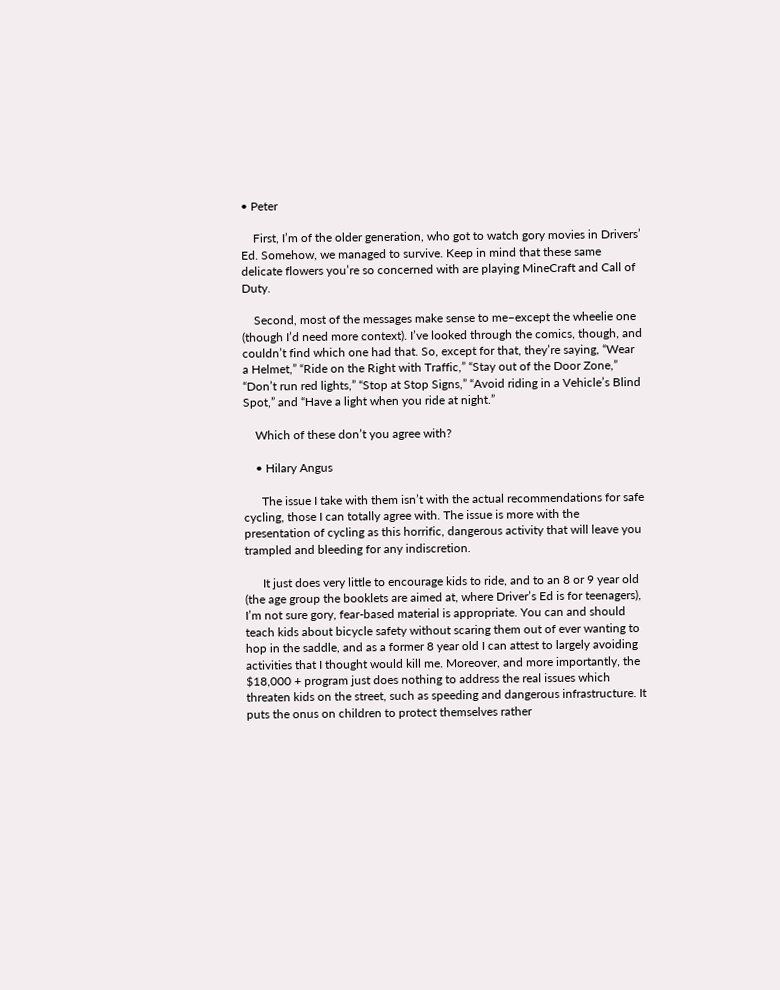• Peter

    First, I’m of the older generation, who got to watch gory movies in Drivers’ Ed. Somehow, we managed to survive. Keep in mind that these same delicate flowers you’re so concerned with are playing MineCraft and Call of Duty.

    Second, most of the messages make sense to me–except the wheelie one (though I’d need more context). I’ve looked through the comics, though, and couldn’t find which one had that. So, except for that, they’re saying, “Wear a Helmet,” “Ride on the Right with Traffic,” “Stay out of the Door Zone,” “Don’t run red lights,” “Stop at Stop Signs,” “Avoid riding in a Vehicle’s Blind Spot,” and “Have a light when you ride at night.”

    Which of these don’t you agree with?

    • Hilary Angus

      The issue I take with them isn’t with the actual recommendations for safe cycling, those I can totally agree with. The issue is more with the presentation of cycling as this horrific, dangerous activity that will leave you trampled and bleeding for any indiscretion.

      It just does very little to encourage kids to ride, and to an 8 or 9 year old (the age group the booklets are aimed at, where Driver’s Ed is for teenagers), I’m not sure gory, fear-based material is appropriate. You can and should teach kids about bicycle safety without scaring them out of ever wanting to hop in the saddle, and as a former 8 year old I can attest to largely avoiding activities that I thought would kill me. Moreover, and more importantly, the $18,000 + program just does nothing to address the real issues which threaten kids on the street, such as speeding and dangerous infrastructure. It puts the onus on children to protect themselves rather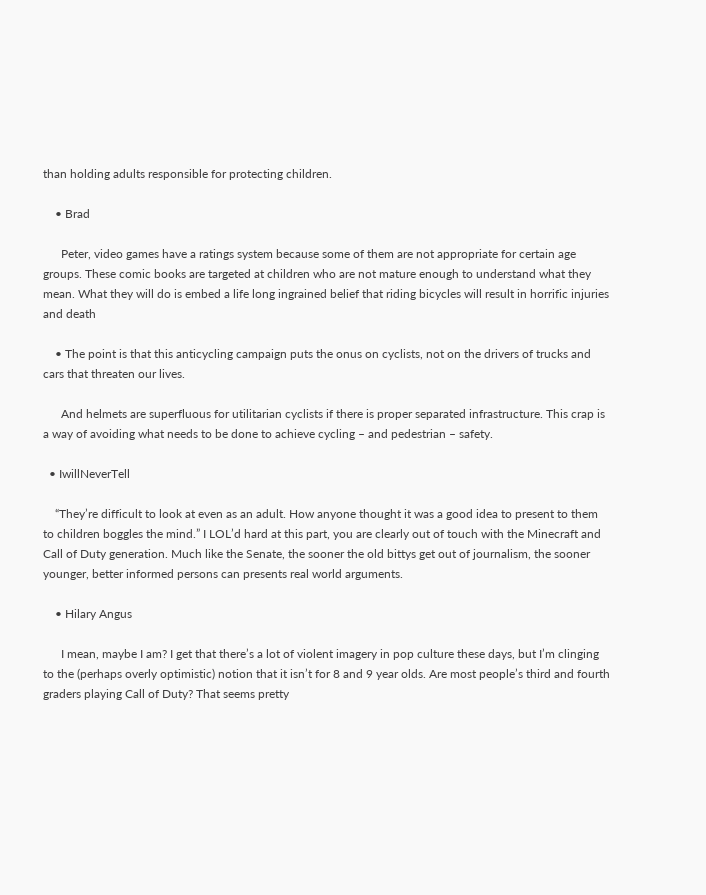than holding adults responsible for protecting children.

    • Brad

      Peter, video games have a ratings system because some of them are not appropriate for certain age groups. These comic books are targeted at children who are not mature enough to understand what they mean. What they will do is embed a life long ingrained belief that riding bicycles will result in horrific injuries and death

    • The point is that this anticycling campaign puts the onus on cyclists, not on the drivers of trucks and cars that threaten our lives.

      And helmets are superfluous for utilitarian cyclists if there is proper separated infrastructure. This crap is a way of avoiding what needs to be done to achieve cycling – and pedestrian – safety.

  • IwillNeverTell

    “They’re difficult to look at even as an adult. How anyone thought it was a good idea to present to them to children boggles the mind.” I LOL’d hard at this part, you are clearly out of touch with the Minecraft and Call of Duty generation. Much like the Senate, the sooner the old bittys get out of journalism, the sooner younger, better informed persons can presents real world arguments.

    • Hilary Angus

      I mean, maybe I am? I get that there’s a lot of violent imagery in pop culture these days, but I’m clinging to the (perhaps overly optimistic) notion that it isn’t for 8 and 9 year olds. Are most people’s third and fourth graders playing Call of Duty? That seems pretty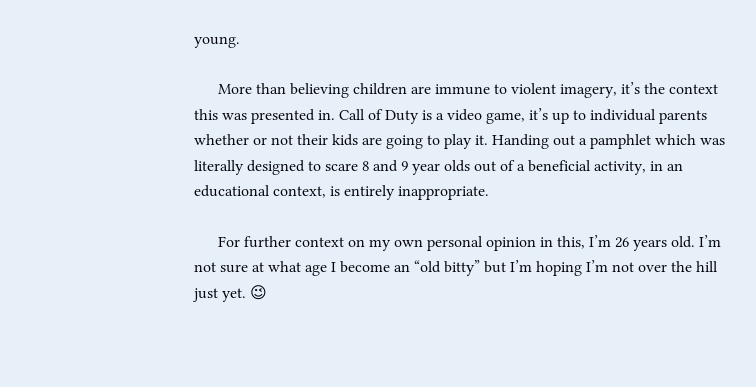young.

      More than believing children are immune to violent imagery, it’s the context this was presented in. Call of Duty is a video game, it’s up to individual parents whether or not their kids are going to play it. Handing out a pamphlet which was literally designed to scare 8 and 9 year olds out of a beneficial activity, in an educational context, is entirely inappropriate.

      For further context on my own personal opinion in this, I’m 26 years old. I’m not sure at what age I become an “old bitty” but I’m hoping I’m not over the hill just yet. 😉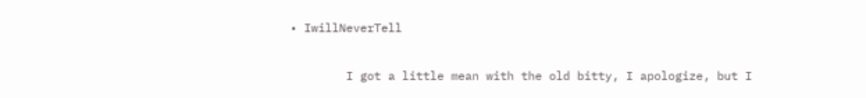• IwillNeverTell

        I got a little mean with the old bitty, I apologize, but I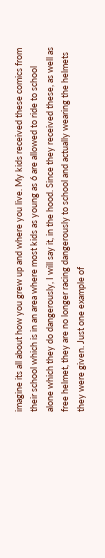imagine its all about how you grew up and where you live. My kids received these comics from their school which is in an area where most kids as young as 6 are allowed to ride to school alone which they do dangerously, I will say it, in the hood. Since they received these, as well as free helmet, they are no longer racing dangerously to school and actually wearing the helmets they were given. Just one example of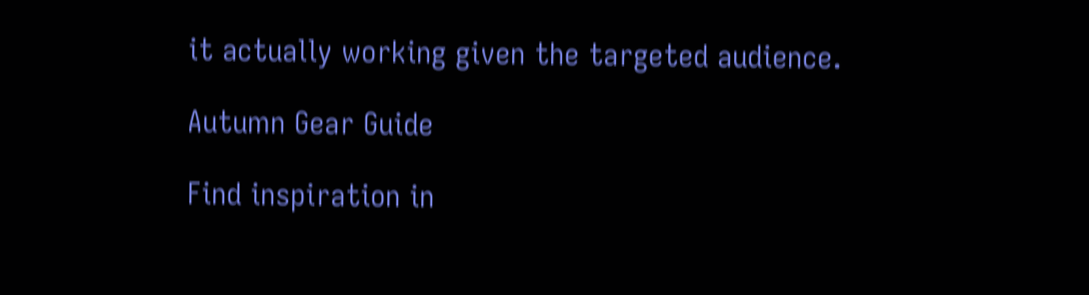it actually working given the targeted audience.

Autumn Gear Guide

Find inspiration in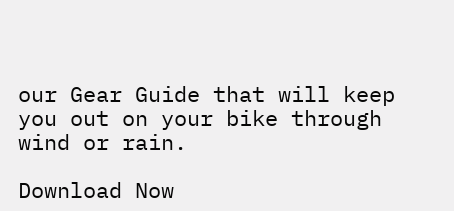our Gear Guide that will keep you out on your bike through wind or rain.

Download Now